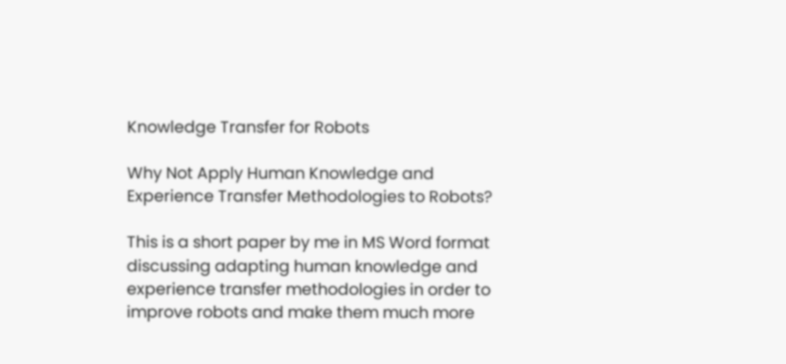Knowledge Transfer for Robots

Why Not Apply Human Knowledge and Experience Transfer Methodologies to Robots?

This is a short paper by me in MS Word format discussing adapting human knowledge and experience transfer methodologies in order to improve robots and make them much more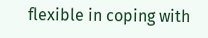flexible in coping with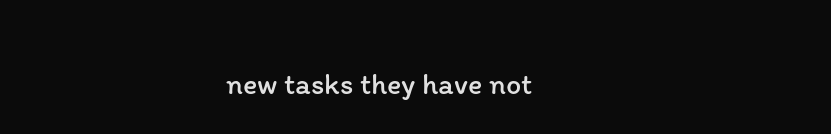new tasks they have not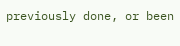previously done, or been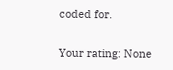coded for.

Your rating: None